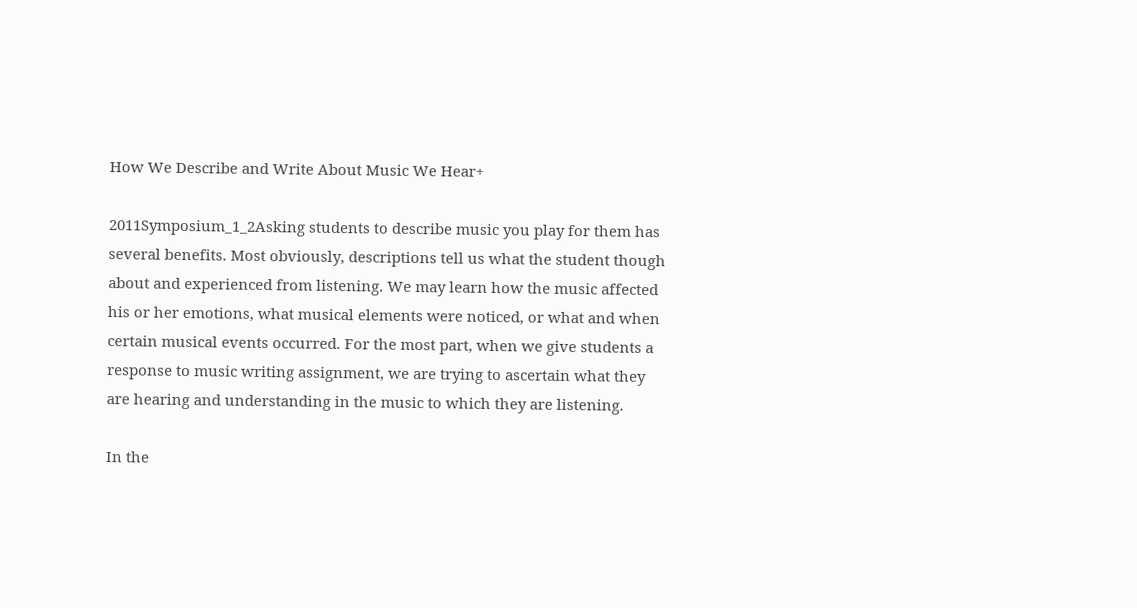How We Describe and Write About Music We Hear+

2011Symposium_1_2Asking students to describe music you play for them has several benefits. Most obviously, descriptions tell us what the student though about and experienced from listening. We may learn how the music affected his or her emotions, what musical elements were noticed, or what and when certain musical events occurred. For the most part, when we give students a response to music writing assignment, we are trying to ascertain what they are hearing and understanding in the music to which they are listening.

In the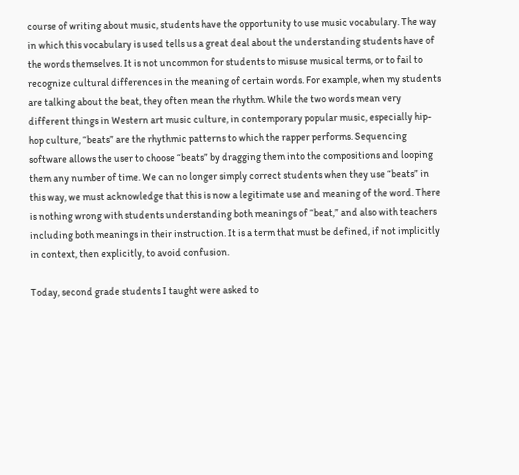course of writing about music, students have the opportunity to use music vocabulary. The way in which this vocabulary is used tells us a great deal about the understanding students have of the words themselves. It is not uncommon for students to misuse musical terms, or to fail to recognize cultural differences in the meaning of certain words. For example, when my students are talking about the beat, they often mean the rhythm. While the two words mean very different things in Western art music culture, in contemporary popular music, especially hip-hop culture, “beats” are the rhythmic patterns to which the rapper performs. Sequencing software allows the user to choose “beats” by dragging them into the compositions and looping them any number of time. We can no longer simply correct students when they use “beats” in this way, we must acknowledge that this is now a legitimate use and meaning of the word. There is nothing wrong with students understanding both meanings of “beat,” and also with teachers including both meanings in their instruction. It is a term that must be defined, if not implicitly in context, then explicitly, to avoid confusion.

Today, second grade students I taught were asked to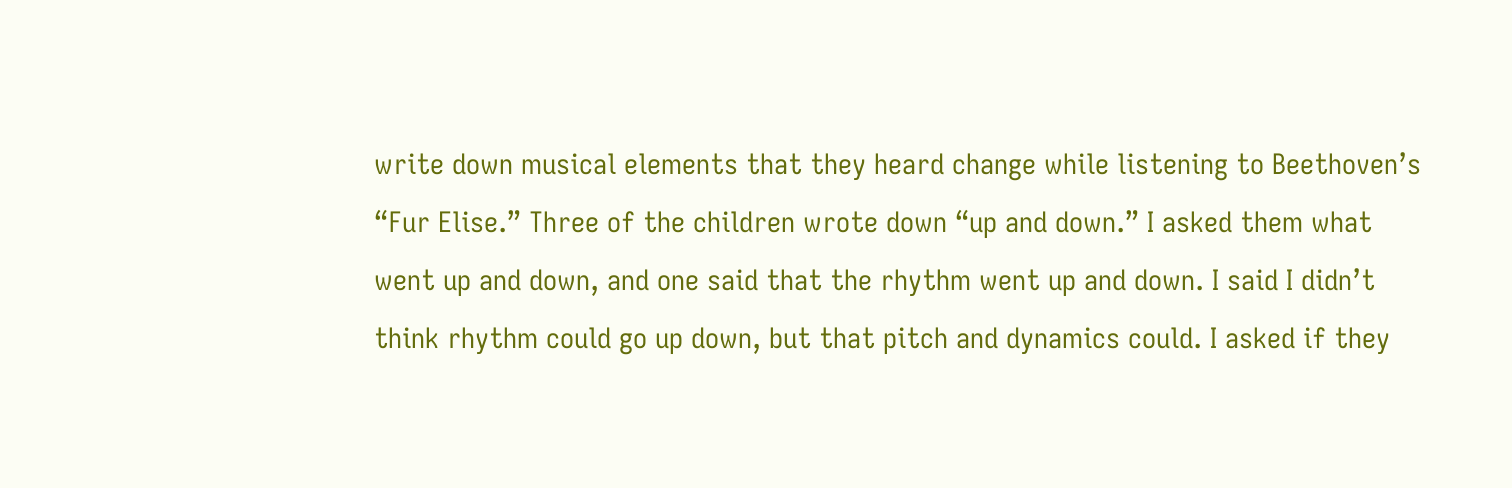write down musical elements that they heard change while listening to Beethoven’s “Fur Elise.” Three of the children wrote down “up and down.” I asked them what went up and down, and one said that the rhythm went up and down. I said I didn’t think rhythm could go up down, but that pitch and dynamics could. I asked if they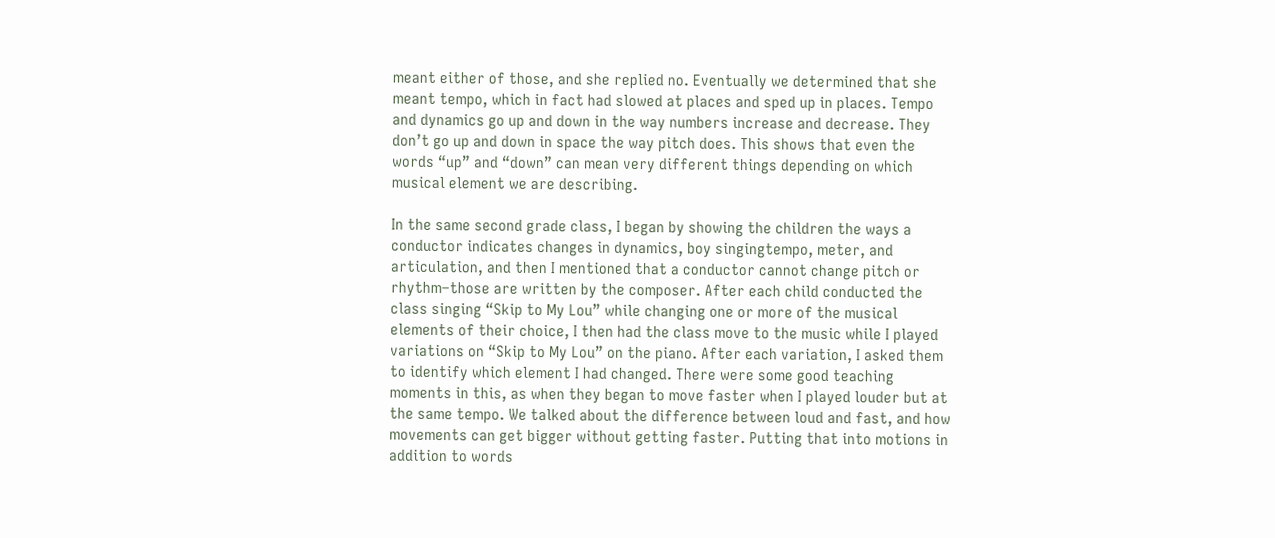meant either of those, and she replied no. Eventually we determined that she meant tempo, which in fact had slowed at places and sped up in places. Tempo and dynamics go up and down in the way numbers increase and decrease. They don’t go up and down in space the way pitch does. This shows that even the words “up” and “down” can mean very different things depending on which musical element we are describing.

In the same second grade class, I began by showing the children the ways a conductor indicates changes in dynamics, boy singingtempo, meter, and articulation, and then I mentioned that a conductor cannot change pitch or rhythm–those are written by the composer. After each child conducted the class singing “Skip to My Lou” while changing one or more of the musical elements of their choice, I then had the class move to the music while I played variations on “Skip to My Lou” on the piano. After each variation, I asked them to identify which element I had changed. There were some good teaching moments in this, as when they began to move faster when I played louder but at the same tempo. We talked about the difference between loud and fast, and how movements can get bigger without getting faster. Putting that into motions in addition to words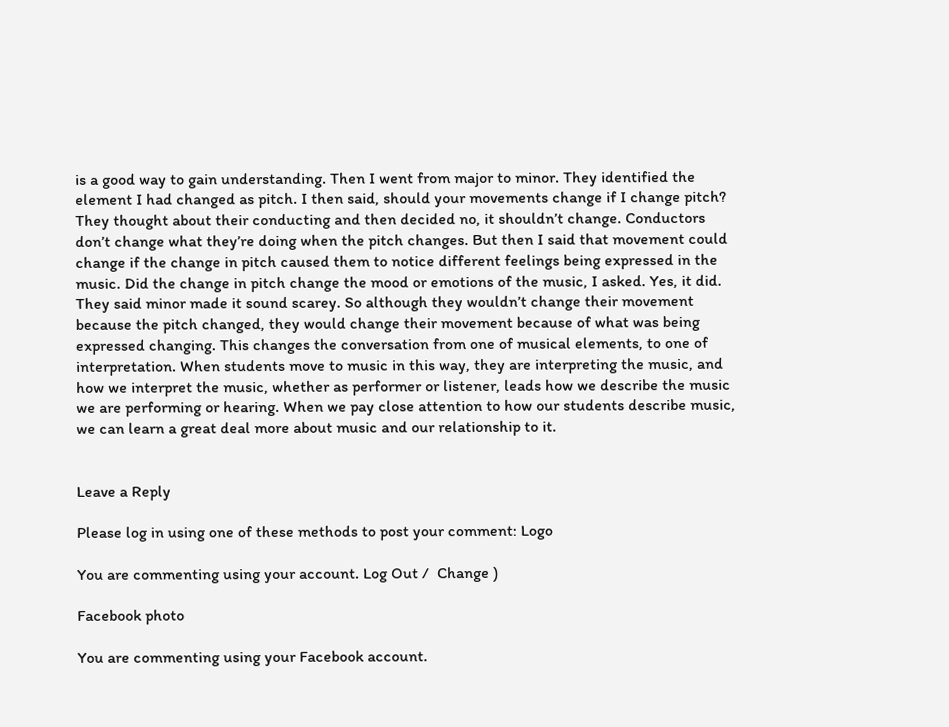is a good way to gain understanding. Then I went from major to minor. They identified the element I had changed as pitch. I then said, should your movements change if I change pitch? They thought about their conducting and then decided no, it shouldn’t change. Conductors don’t change what they’re doing when the pitch changes. But then I said that movement could change if the change in pitch caused them to notice different feelings being expressed in the music. Did the change in pitch change the mood or emotions of the music, I asked. Yes, it did. They said minor made it sound scarey. So although they wouldn’t change their movement because the pitch changed, they would change their movement because of what was being expressed changing. This changes the conversation from one of musical elements, to one of interpretation. When students move to music in this way, they are interpreting the music, and how we interpret the music, whether as performer or listener, leads how we describe the music we are performing or hearing. When we pay close attention to how our students describe music, we can learn a great deal more about music and our relationship to it.


Leave a Reply

Please log in using one of these methods to post your comment: Logo

You are commenting using your account. Log Out /  Change )

Facebook photo

You are commenting using your Facebook account.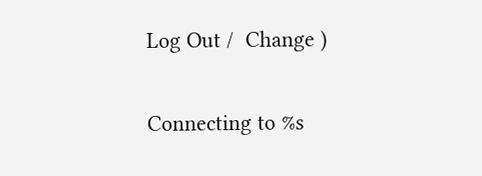Log Out /  Change )

Connecting to %s